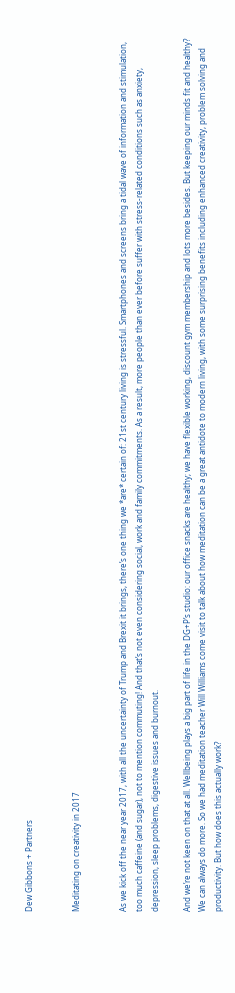Dew Gibbons + Partners


Meditating on creativity in 2017


As we kick off the near year 2017, with all the uncertainty of Trump and Brexit it brings, there’s one thing we *are* certain of: 21st century living is stressful. Smartphones and screens bring a tidal wave of information and stimulation, too much caffeine (and sugar), not to mention commuting! And that’s not even considering social, work and family commitments. As a result, more people than ever before suffer with stress-related conditions such as anxiety, depression, sleep problems, digestive issues and burnout.

And we’re not keen on that at all. Wellbeing plays a big part of life in the DG+P’s studio: our office snacks are healthy; we have flexible working, discount gym membership and lots more besides. But keeping our minds fit and healthy? We can always do more. So we had meditation teacher Will Williams come visit to talk about how meditation can be a great antidote to modern living, with some surprising benefits including enhanced creativity, problem solving and productivity. But how does this actually work?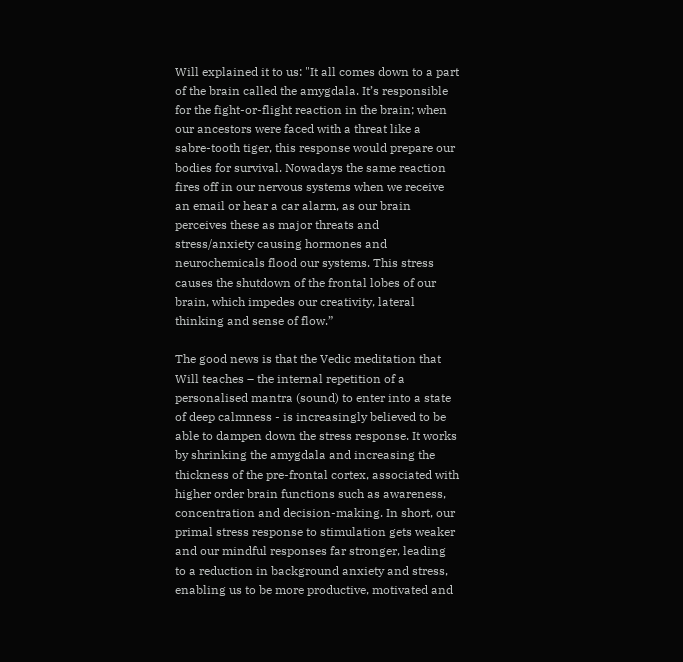Will explained it to us: "It all comes down to a part of the brain called the amygdala. It’s responsible for the fight-or-flight reaction in the brain; when our ancestors were faced with a threat like a sabre-tooth tiger, this response would prepare our bodies for survival. Nowadays the same reaction fires off in our nervous systems when we receive an email or hear a car alarm, as our brain perceives these as major threats and stress/anxiety causing hormones and neurochemicals flood our systems. This stress causes the shutdown of the frontal lobes of our brain, which impedes our creativity, lateral thinking and sense of flow.”

The good news is that the Vedic meditation that Will teaches – the internal repetition of a personalised mantra (sound) to enter into a state of deep calmness - is increasingly believed to be able to dampen down the stress response. It works by shrinking the amygdala and increasing the thickness of the pre-frontal cortex, associated with higher order brain functions such as awareness, concentration and decision-making. In short, our primal stress response to stimulation gets weaker and our mindful responses far stronger, leading to a reduction in background anxiety and stress, enabling us to be more productive, motivated and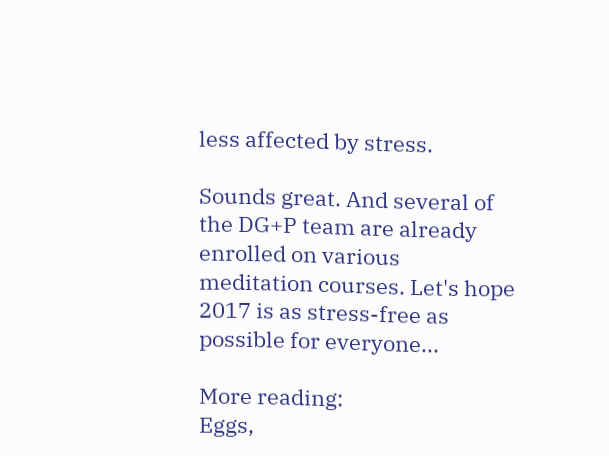less affected by stress.

Sounds great. And several of the DG+P team are already enrolled on various meditation courses. Let's hope 2017 is as stress-free as possible for everyone...

More reading:
Eggs,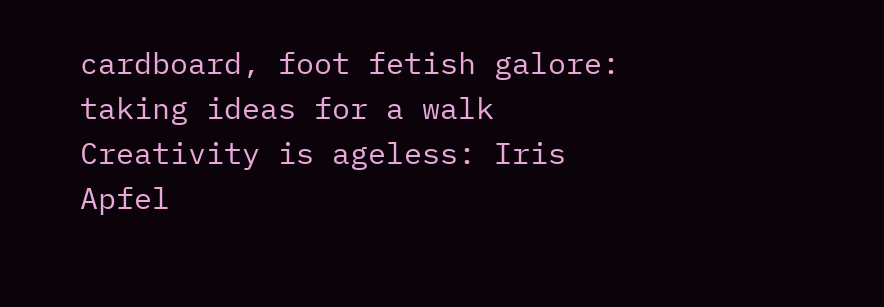cardboard, foot fetish galore: taking ideas for a walk
Creativity is ageless: Iris Apfel